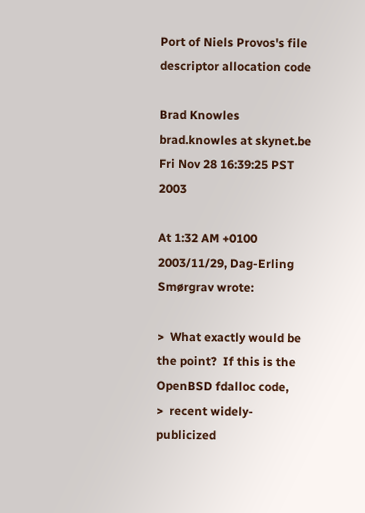Port of Niels Provos's file descriptor allocation code

Brad Knowles brad.knowles at skynet.be
Fri Nov 28 16:39:25 PST 2003

At 1:32 AM +0100 2003/11/29, Dag-Erling Smørgrav wrote:

>  What exactly would be the point?  If this is the OpenBSD fdalloc code,
>  recent widely-publicized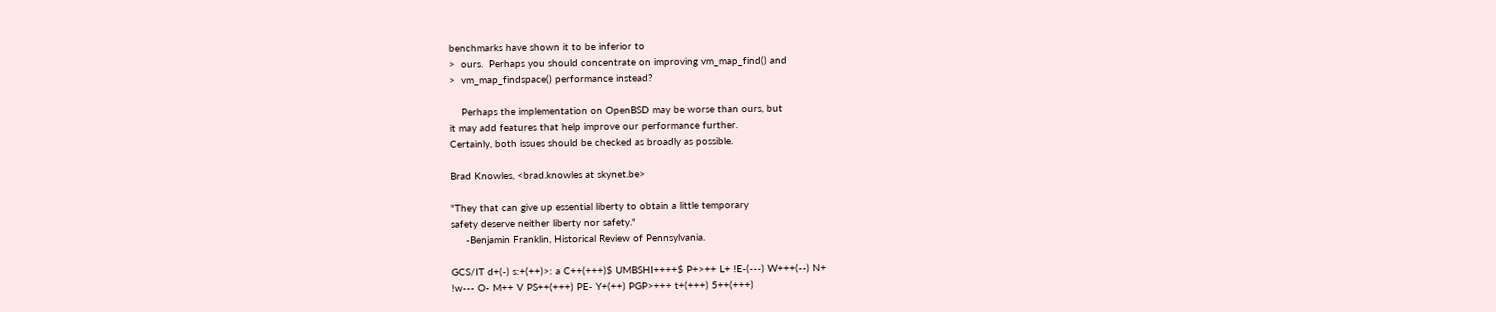benchmarks have shown it to be inferior to
>  ours.  Perhaps you should concentrate on improving vm_map_find() and
>  vm_map_findspace() performance instead?

    Perhaps the implementation on OpenBSD may be worse than ours, but
it may add features that help improve our performance further.
Certainly, both issues should be checked as broadly as possible.

Brad Knowles, <brad.knowles at skynet.be>

"They that can give up essential liberty to obtain a little temporary
safety deserve neither liberty nor safety."
     -Benjamin Franklin, Historical Review of Pennsylvania.

GCS/IT d+(-) s:+(++)>: a C++(+++)$ UMBSHI++++$ P+>++ L+ !E-(---) W+++(--) N+
!w--- O- M++ V PS++(+++) PE- Y+(++) PGP>+++ t+(+++) 5++(+++)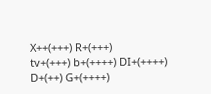X++(+++) R+(+++)
tv+(+++) b+(++++) DI+(++++) D+(++) G+(++++)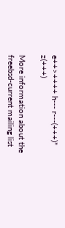e++>++++ h--- r---(+++)* z(+++)

More information about the freebsd-current mailing list